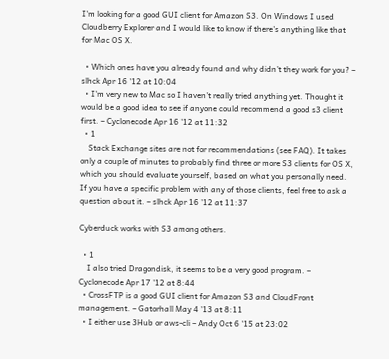I'm looking for a good GUI client for Amazon S3. On Windows I used Cloudberry Explorer and I would like to know if there's anything like that for Mac OS X.

  • Which ones have you already found and why didn't they work for you? – slhck Apr 16 '12 at 10:04
  • I'm very new to Mac so I haven't really tried anything yet. Thought it would be a good idea to see if anyone could recommend a good s3 client first. – Cyclonecode Apr 16 '12 at 11:32
  • 1
    Stack Exchange sites are not for recommendations (see FAQ). It takes only a couple of minutes to probably find three or more S3 clients for OS X, which you should evaluate yourself, based on what you personally need. If you have a specific problem with any of those clients, feel free to ask a question about it. – slhck Apr 16 '12 at 11:37

Cyberduck works with S3 among others.

  • 1
    I also tried Dragondisk, it seems to be a very good program. – Cyclonecode Apr 17 '12 at 8:44
  • CrossFTP is a good GUI client for Amazon S3 and CloudFront management. – Gatorhall May 4 '13 at 8:11
  • I either use 3Hub or aws-cli – Andy Oct 6 '15 at 23:02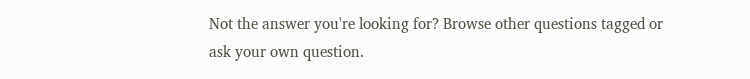Not the answer you're looking for? Browse other questions tagged or ask your own question.